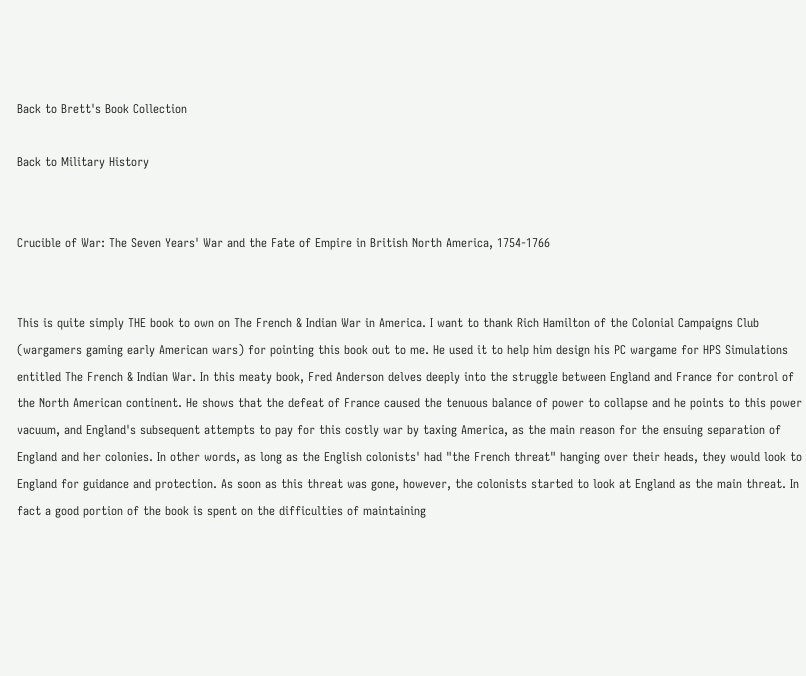Back to Brett's Book Collection

Back to Military History


Crucible of War: The Seven Years' War and the Fate of Empire in British North America, 1754-1766


This is quite simply THE book to own on The French & Indian War in America. I want to thank Rich Hamilton of the Colonial Campaigns Club (wargamers gaming early American wars) for pointing this book out to me. He used it to help him design his PC wargame for HPS Simulations entitled The French & Indian War. In this meaty book, Fred Anderson delves deeply into the struggle between England and France for control of the North American continent. He shows that the defeat of France caused the tenuous balance of power to collapse and he points to this power vacuum, and England's subsequent attempts to pay for this costly war by taxing America, as the main reason for the ensuing separation of England and her colonies. In other words, as long as the English colonists' had "the French threat" hanging over their heads, they would look to England for guidance and protection. As soon as this threat was gone, however, the colonists started to look at England as the main threat. In fact a good portion of the book is spent on the difficulties of maintaining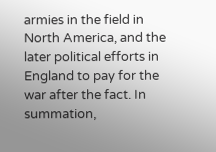armies in the field in North America, and the later political efforts in England to pay for the war after the fact. In summation,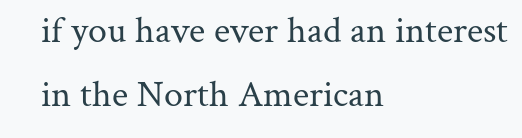if you have ever had an interest in the North American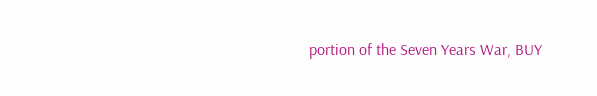portion of the Seven Years War, BUY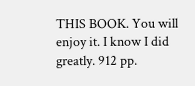THIS BOOK. You will enjoy it. I know I did greatly. 912 pp.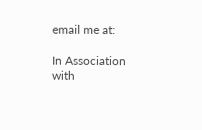email me at:

In Association with